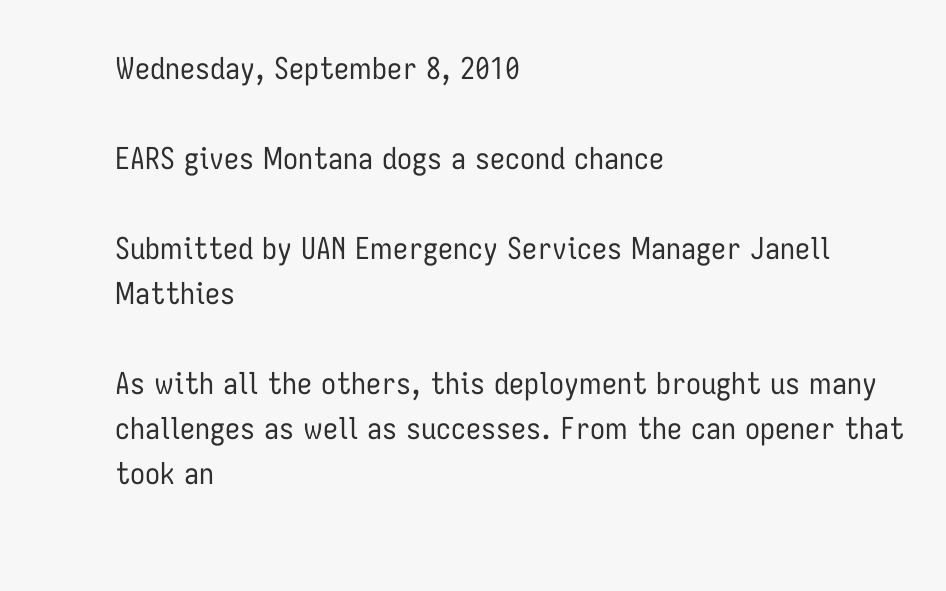Wednesday, September 8, 2010

EARS gives Montana dogs a second chance

Submitted by UAN Emergency Services Manager Janell Matthies

As with all the others, this deployment brought us many challenges as well as successes. From the can opener that took an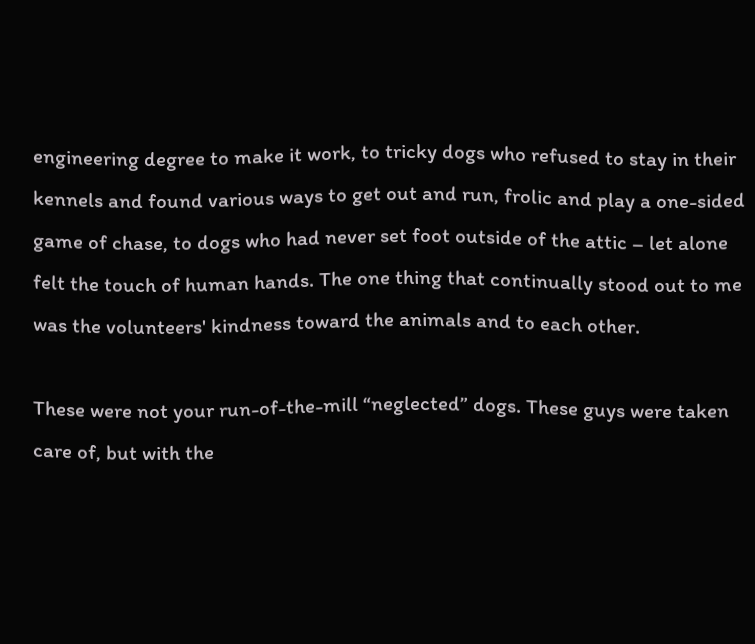engineering degree to make it work, to tricky dogs who refused to stay in their kennels and found various ways to get out and run, frolic and play a one-sided game of chase, to dogs who had never set foot outside of the attic – let alone felt the touch of human hands. The one thing that continually stood out to me was the volunteers' kindness toward the animals and to each other.

These were not your run-of-the-mill “neglected” dogs. These guys were taken care of, but with the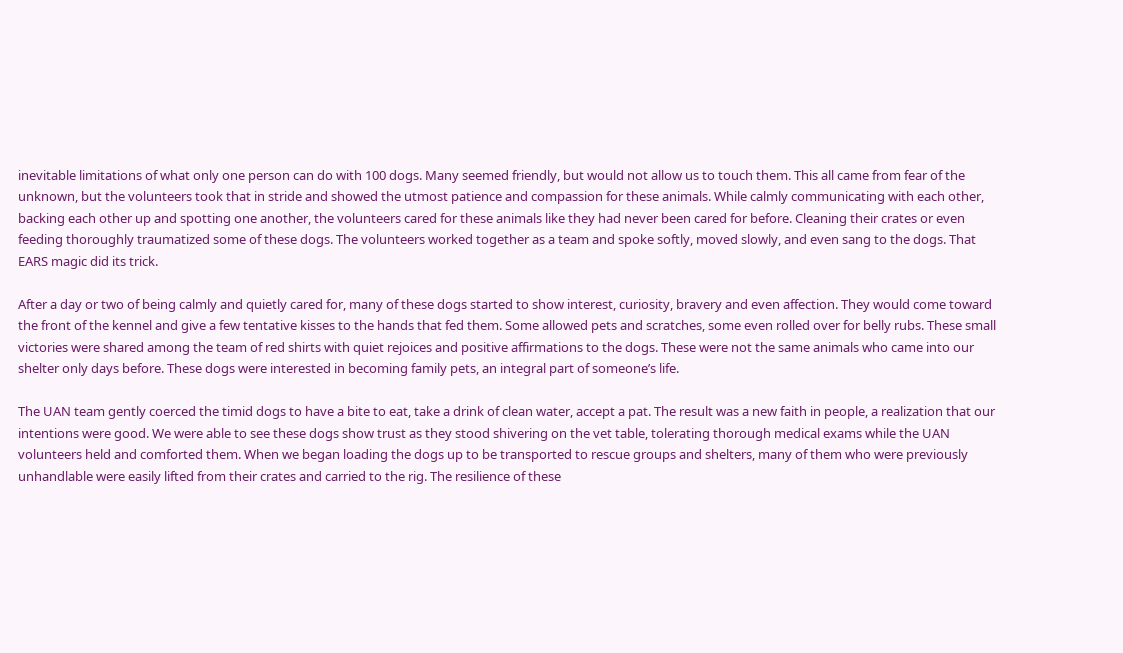inevitable limitations of what only one person can do with 100 dogs. Many seemed friendly, but would not allow us to touch them. This all came from fear of the unknown, but the volunteers took that in stride and showed the utmost patience and compassion for these animals. While calmly communicating with each other, backing each other up and spotting one another, the volunteers cared for these animals like they had never been cared for before. Cleaning their crates or even feeding thoroughly traumatized some of these dogs. The volunteers worked together as a team and spoke softly, moved slowly, and even sang to the dogs. That EARS magic did its trick.

After a day or two of being calmly and quietly cared for, many of these dogs started to show interest, curiosity, bravery and even affection. They would come toward the front of the kennel and give a few tentative kisses to the hands that fed them. Some allowed pets and scratches, some even rolled over for belly rubs. These small victories were shared among the team of red shirts with quiet rejoices and positive affirmations to the dogs. These were not the same animals who came into our shelter only days before. These dogs were interested in becoming family pets, an integral part of someone’s life.

The UAN team gently coerced the timid dogs to have a bite to eat, take a drink of clean water, accept a pat. The result was a new faith in people, a realization that our intentions were good. We were able to see these dogs show trust as they stood shivering on the vet table, tolerating thorough medical exams while the UAN volunteers held and comforted them. When we began loading the dogs up to be transported to rescue groups and shelters, many of them who were previously unhandlable were easily lifted from their crates and carried to the rig. The resilience of these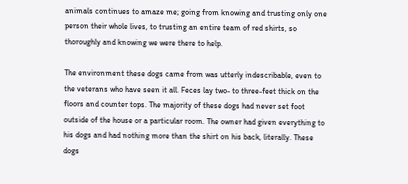animals continues to amaze me; going from knowing and trusting only one person their whole lives, to trusting an entire team of red shirts, so thoroughly and knowing we were there to help.

The environment these dogs came from was utterly indescribable, even to the veterans who have seen it all. Feces lay two- to three-feet thick on the floors and counter tops. The majority of these dogs had never set foot outside of the house or a particular room. The owner had given everything to his dogs and had nothing more than the shirt on his back, literally. These dogs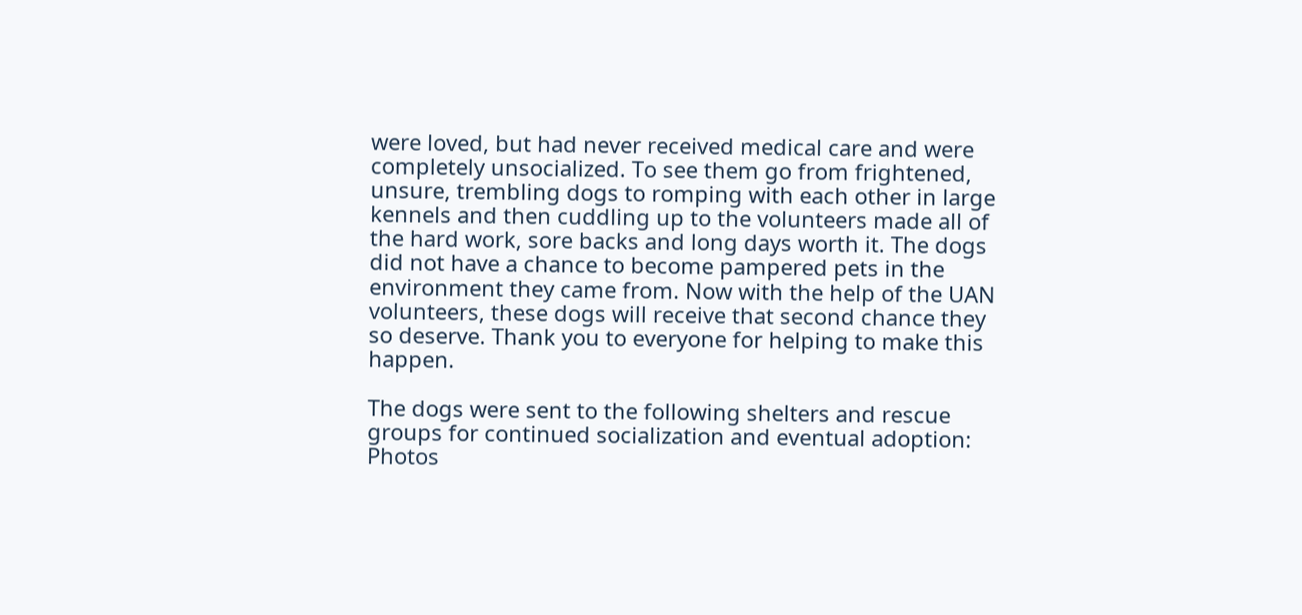were loved, but had never received medical care and were completely unsocialized. To see them go from frightened, unsure, trembling dogs to romping with each other in large kennels and then cuddling up to the volunteers made all of the hard work, sore backs and long days worth it. The dogs did not have a chance to become pampered pets in the environment they came from. Now with the help of the UAN volunteers, these dogs will receive that second chance they so deserve. Thank you to everyone for helping to make this happen.

The dogs were sent to the following shelters and rescue groups for continued socialization and eventual adoption:
Photos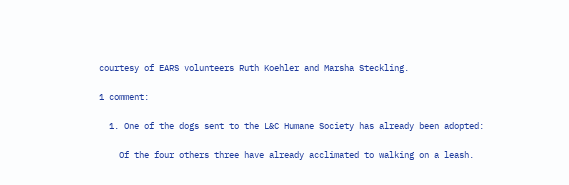courtesy of EARS volunteers Ruth Koehler and Marsha Steckling.

1 comment:

  1. One of the dogs sent to the L&C Humane Society has already been adopted:

    Of the four others three have already acclimated to walking on a leash.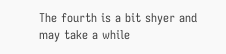The fourth is a bit shyer and may take a while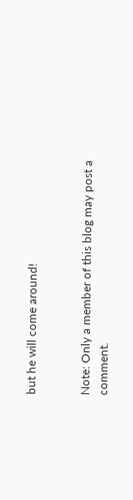but he will come around!


Note: Only a member of this blog may post a comment.